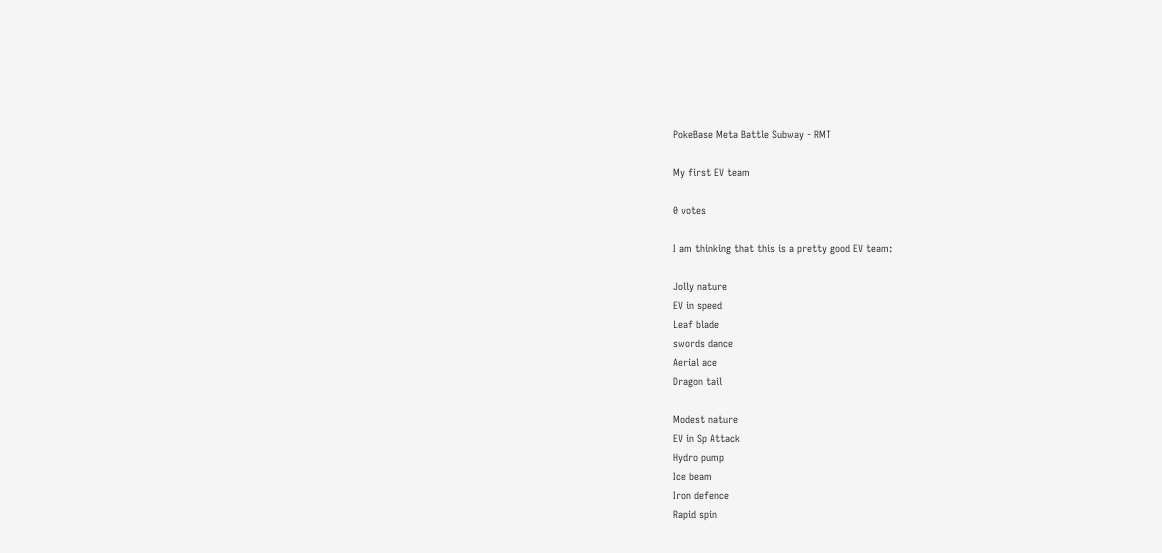PokeBase Meta Battle Subway - RMT

My first EV team

0 votes

I am thinking that this is a pretty good EV team:

Jolly nature
EV in speed
Leaf blade
swords dance
Aerial ace
Dragon tail

Modest nature
EV in Sp Attack
Hydro pump
Ice beam
Iron defence
Rapid spin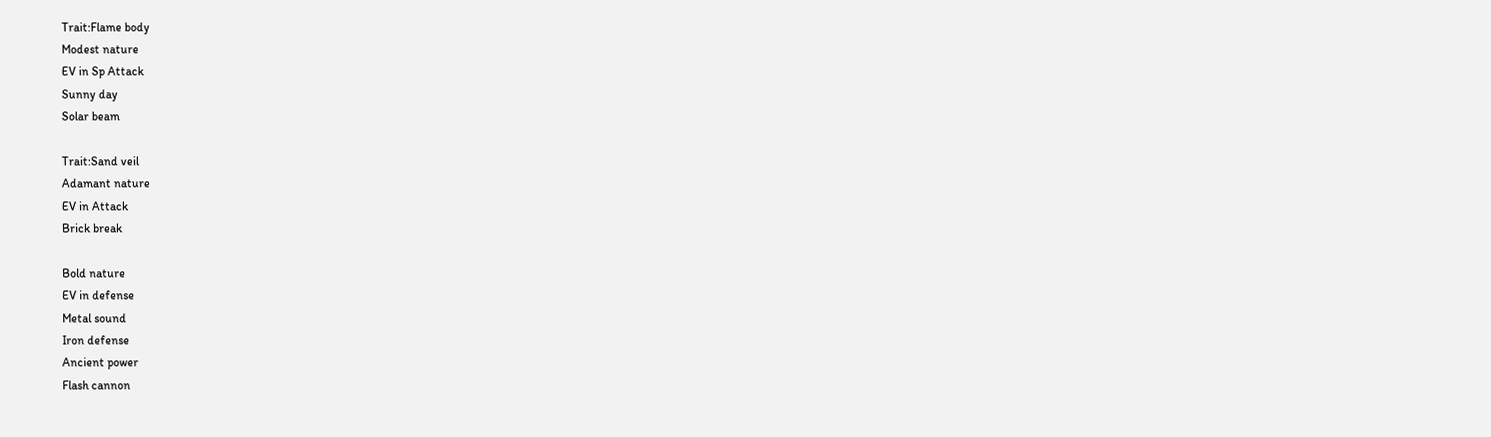Trait:Flame body
Modest nature
EV in Sp Attack
Sunny day
Solar beam

Trait:Sand veil
Adamant nature
EV in Attack
Brick break

Bold nature
EV in defense
Metal sound
Iron defense
Ancient power
Flash cannon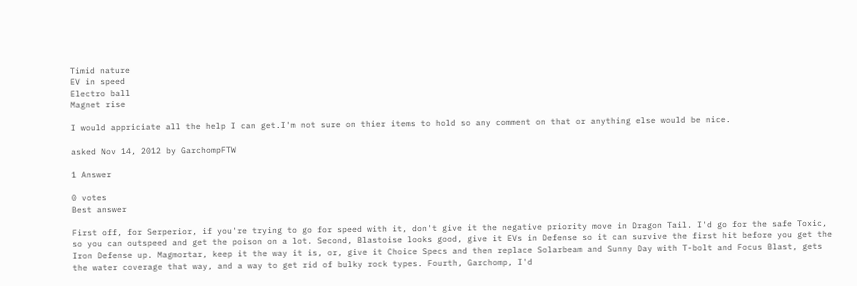Timid nature
EV in speed
Electro ball
Magnet rise

I would appriciate all the help I can get.I'm not sure on thier items to hold so any comment on that or anything else would be nice.

asked Nov 14, 2012 by GarchompFTW

1 Answer

0 votes
Best answer

First off, for Serperior, if you're trying to go for speed with it, don't give it the negative priority move in Dragon Tail. I'd go for the safe Toxic, so you can outspeed and get the poison on a lot. Second, Blastoise looks good, give it EVs in Defense so it can survive the first hit before you get the Iron Defense up. Magmortar, keep it the way it is, or, give it Choice Specs and then replace Solarbeam and Sunny Day with T-bolt and Focus Blast, gets the water coverage that way, and a way to get rid of bulky rock types. Fourth, Garchomp, I'd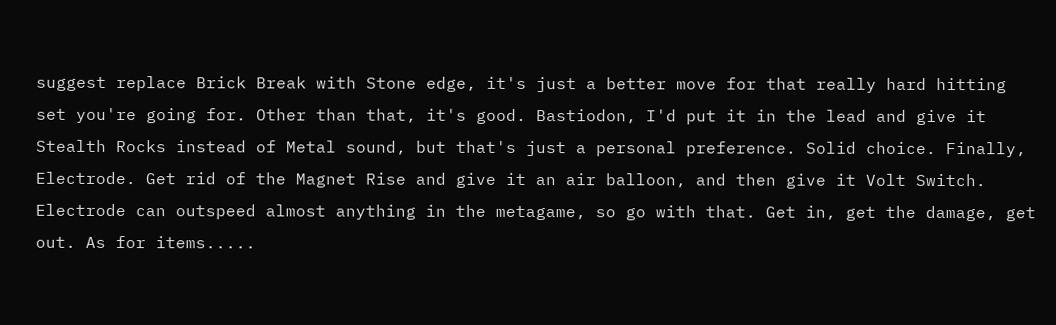suggest replace Brick Break with Stone edge, it's just a better move for that really hard hitting set you're going for. Other than that, it's good. Bastiodon, I'd put it in the lead and give it Stealth Rocks instead of Metal sound, but that's just a personal preference. Solid choice. Finally, Electrode. Get rid of the Magnet Rise and give it an air balloon, and then give it Volt Switch. Electrode can outspeed almost anything in the metagame, so go with that. Get in, get the damage, get out. As for items.....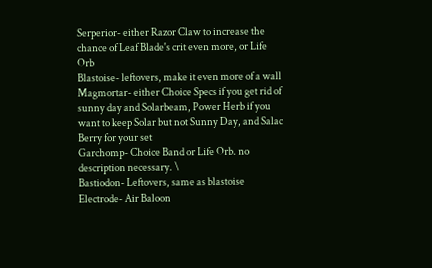Serperior- either Razor Claw to increase the chance of Leaf Blade's crit even more, or Life Orb
Blastoise- leftovers, make it even more of a wall
Magmortar- either Choice Specs if you get rid of sunny day and Solarbeam, Power Herb if you want to keep Solar but not Sunny Day, and Salac Berry for your set
Garchomp- Choice Band or Life Orb. no description necessary. \
Bastiodon- Leftovers, same as blastoise
Electrode- Air Baloon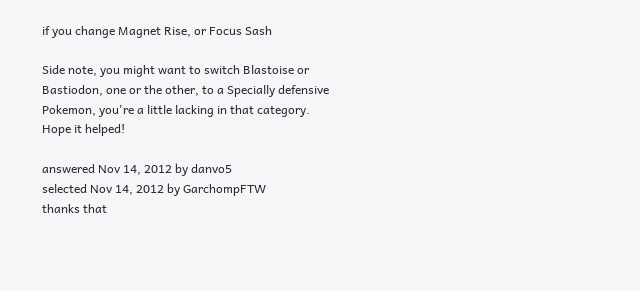if you change Magnet Rise, or Focus Sash

Side note, you might want to switch Blastoise or Bastiodon, one or the other, to a Specially defensive Pokemon, you're a little lacking in that category. Hope it helped!

answered Nov 14, 2012 by danvo5
selected Nov 14, 2012 by GarchompFTW
thanks that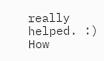really helped. :) How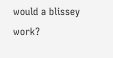would a blissey work?